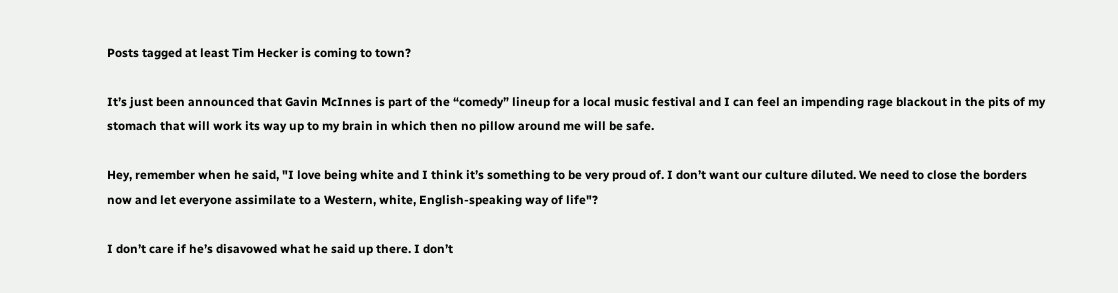Posts tagged at least Tim Hecker is coming to town?

It’s just been announced that Gavin McInnes is part of the “comedy” lineup for a local music festival and I can feel an impending rage blackout in the pits of my stomach that will work its way up to my brain in which then no pillow around me will be safe.

Hey, remember when he said, "I love being white and I think it’s something to be very proud of. I don’t want our culture diluted. We need to close the borders now and let everyone assimilate to a Western, white, English-speaking way of life"?

I don’t care if he’s disavowed what he said up there. I don’t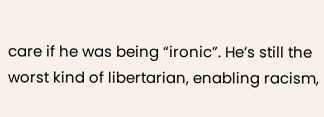care if he was being “ironic”. He’s still the worst kind of libertarian, enabling racism,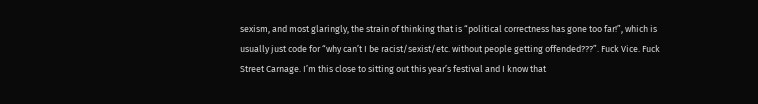sexism, and most glaringly, the strain of thinking that is “political correctness has gone too far!”, which is usually just code for “why can’t I be racist/sexist/etc. without people getting offended???”. Fuck Vice. Fuck Street Carnage. I’m this close to sitting out this year’s festival and I know that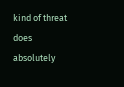kind of threat does absolutely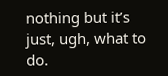nothing but it’s just, ugh, what to do.